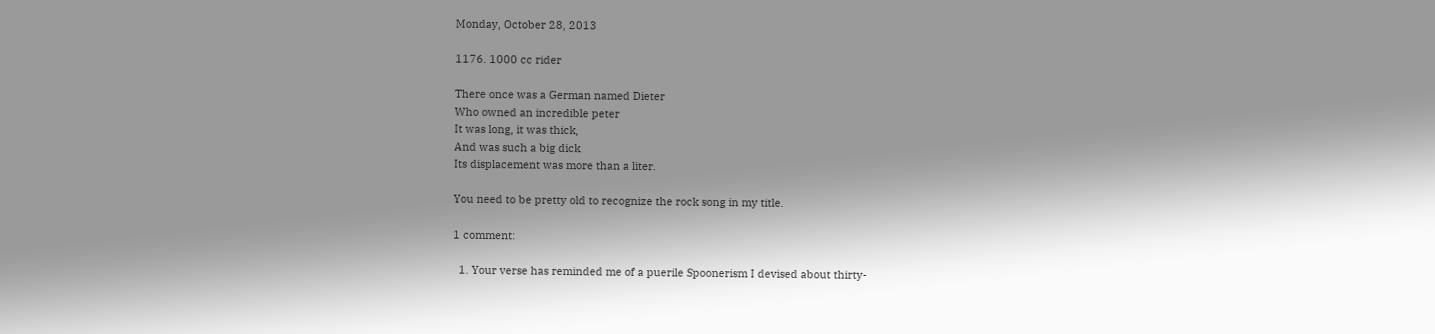Monday, October 28, 2013

1176. 1000 cc rider

There once was a German named Dieter
Who owned an incredible peter
It was long, it was thick,
And was such a big dick
Its displacement was more than a liter.

You need to be pretty old to recognize the rock song in my title.

1 comment:

  1. Your verse has reminded me of a puerile Spoonerism I devised about thirty-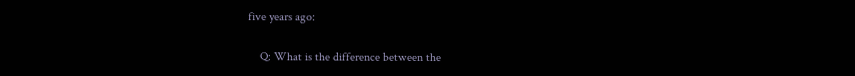five years ago:

    Q: What is the difference between the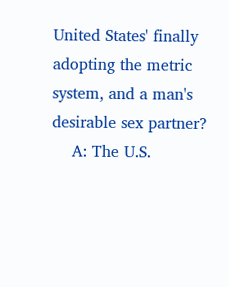United States' finally adopting the metric system, and a man's desirable sex partner?
    A: The U.S.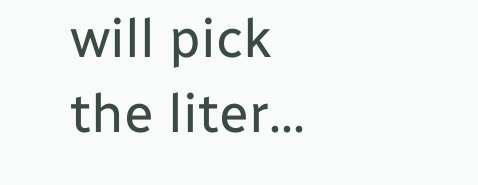will pick the liter...